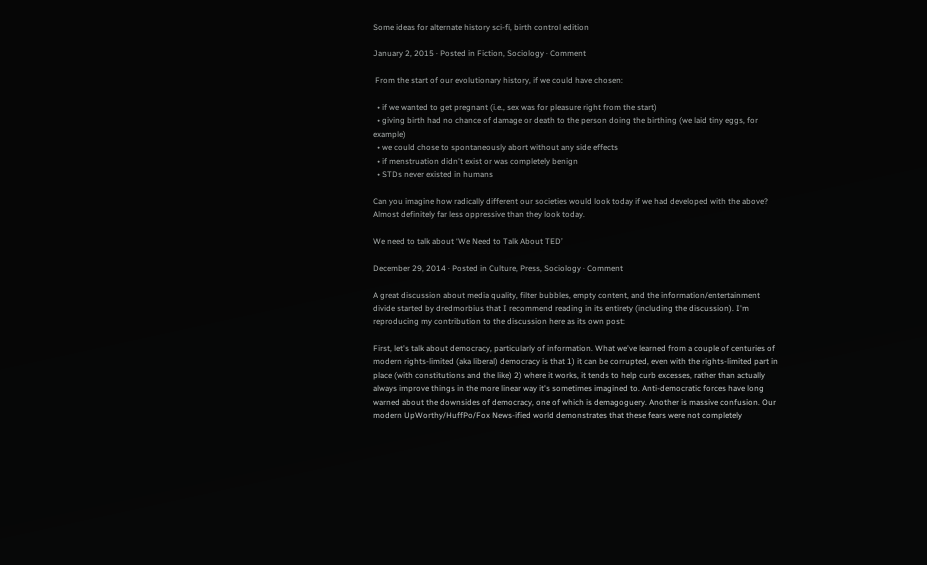Some ideas for alternate history sci-fi, birth control edition

January 2, 2015 · Posted in Fiction, Sociology · Comment

 From the start of our evolutionary history, if we could have chosen:

  • if we wanted to get pregnant (i.e., sex was for pleasure right from the start)
  • giving birth had no chance of damage or death to the person doing the birthing (we laid tiny eggs, for example)
  • we could chose to spontaneously abort without any side effects
  • if menstruation didn't exist or was completely benign
  • STDs never existed in humans

Can you imagine how radically different our societies would look today if we had developed with the above? Almost definitely far less oppressive than they look today.

We need to talk about ‘We Need to Talk About TED’

December 29, 2014 · Posted in Culture, Press, Sociology · Comment

A great discussion about media quality, filter bubbles, empty content, and the information/entertainment divide started by dredmorbius that I recommend reading in its entirety (including the discussion). I'm reproducing my contribution to the discussion here as its own post:

First, let's talk about democracy, particularly of information. What we've learned from a couple of centuries of modern rights-limited (aka liberal) democracy is that 1) it can be corrupted, even with the rights-limited part in place (with constitutions and the like) 2) where it works, it tends to help curb excesses, rather than actually always improve things in the more linear way it's sometimes imagined to. Anti-democratic forces have long warned about the downsides of democracy, one of which is demagoguery. Another is massive confusion. Our modern UpWorthy/HuffPo/Fox News-ified world demonstrates that these fears were not completely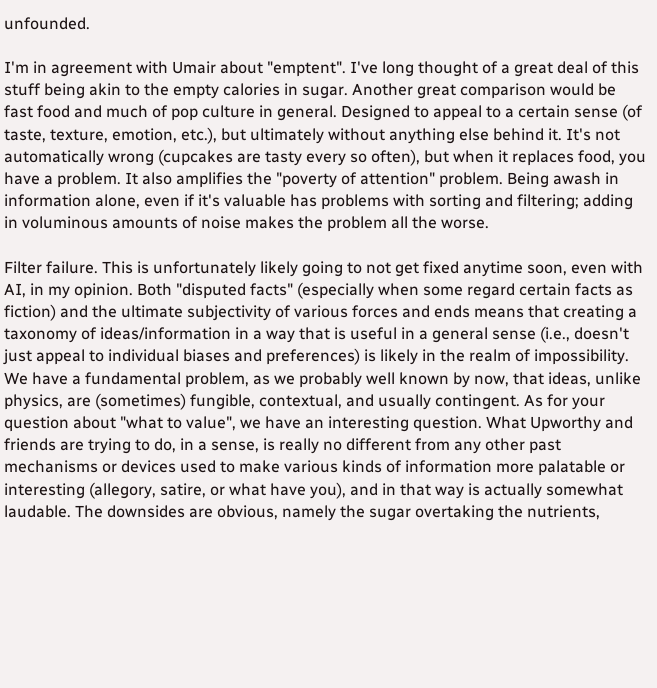unfounded.

I'm in agreement with Umair about "emptent". I've long thought of a great deal of this stuff being akin to the empty calories in sugar. Another great comparison would be fast food and much of pop culture in general. Designed to appeal to a certain sense (of taste, texture, emotion, etc.), but ultimately without anything else behind it. It's not automatically wrong (cupcakes are tasty every so often), but when it replaces food, you have a problem. It also amplifies the "poverty of attention" problem. Being awash in information alone, even if it's valuable has problems with sorting and filtering; adding in voluminous amounts of noise makes the problem all the worse.

Filter failure. This is unfortunately likely going to not get fixed anytime soon, even with AI, in my opinion. Both "disputed facts" (especially when some regard certain facts as fiction) and the ultimate subjectivity of various forces and ends means that creating a taxonomy of ideas/information in a way that is useful in a general sense (i.e., doesn't just appeal to individual biases and preferences) is likely in the realm of impossibility. We have a fundamental problem, as we probably well known by now, that ideas, unlike physics, are (sometimes) fungible, contextual, and usually contingent. As for your question about "what to value", we have an interesting question. What Upworthy and friends are trying to do, in a sense, is really no different from any other past mechanisms or devices used to make various kinds of information more palatable or interesting (allegory, satire, or what have you), and in that way is actually somewhat laudable. The downsides are obvious, namely the sugar overtaking the nutrients,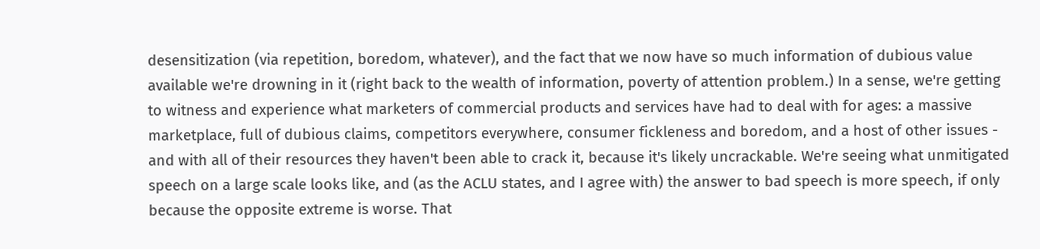desensitization (via repetition, boredom, whatever), and the fact that we now have so much information of dubious value available we're drowning in it (right back to the wealth of information, poverty of attention problem.) In a sense, we're getting to witness and experience what marketers of commercial products and services have had to deal with for ages: a massive marketplace, full of dubious claims, competitors everywhere, consumer fickleness and boredom, and a host of other issues - and with all of their resources they haven't been able to crack it, because it's likely uncrackable. We're seeing what unmitigated speech on a large scale looks like, and (as the ACLU states, and I agree with) the answer to bad speech is more speech, if only because the opposite extreme is worse. That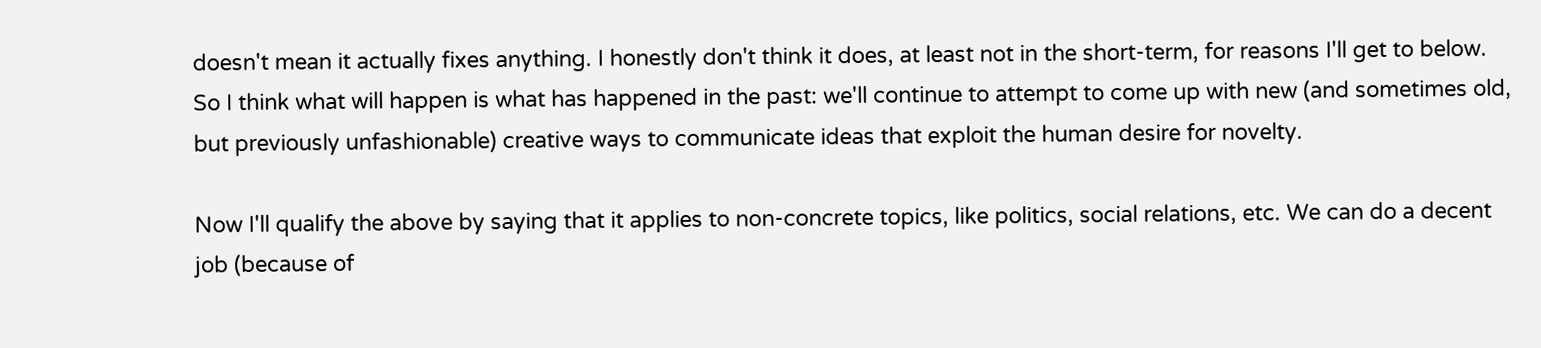doesn't mean it actually fixes anything. I honestly don't think it does, at least not in the short-term, for reasons I'll get to below. So I think what will happen is what has happened in the past: we'll continue to attempt to come up with new (and sometimes old, but previously unfashionable) creative ways to communicate ideas that exploit the human desire for novelty.

Now I'll qualify the above by saying that it applies to non-concrete topics, like politics, social relations, etc. We can do a decent job (because of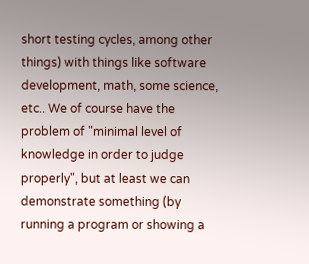short testing cycles, among other things) with things like software development, math, some science, etc.. We of course have the problem of "minimal level of knowledge in order to judge properly", but at least we can demonstrate something (by running a program or showing a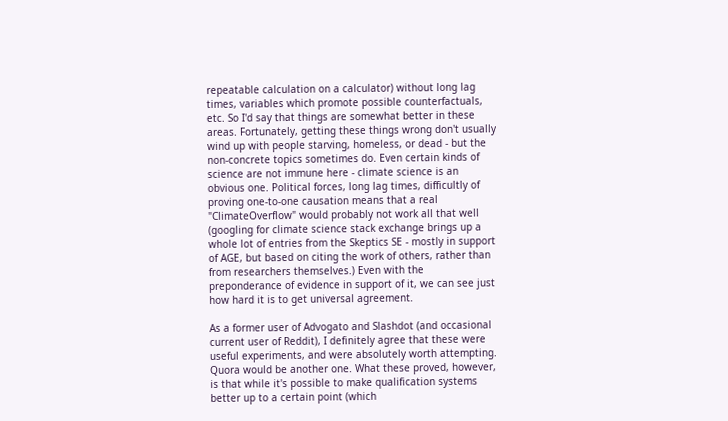repeatable calculation on a calculator) without long lag times, variables which promote possible counterfactuals, etc. So I'd say that things are somewhat better in these areas. Fortunately, getting these things wrong don't usually wind up with people starving, homeless, or dead - but the non-concrete topics sometimes do. Even certain kinds of science are not immune here - climate science is an obvious one. Political forces, long lag times, difficultly of proving one-to-one causation means that a real "ClimateOverflow" would probably not work all that well (googling for climate science stack exchange brings up a whole lot of entries from the Skeptics SE - mostly in support of AGE, but based on citing the work of others, rather than from researchers themselves.) Even with the preponderance of evidence in support of it, we can see just how hard it is to get universal agreement.

As a former user of Advogato and Slashdot (and occasional current user of Reddit), I definitely agree that these were useful experiments, and were absolutely worth attempting. Quora would be another one. What these proved, however, is that while it's possible to make qualification systems better up to a certain point (which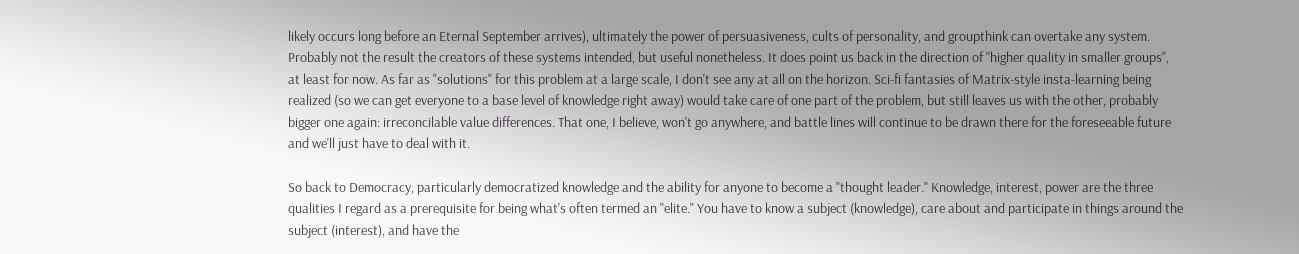likely occurs long before an Eternal September arrives), ultimately the power of persuasiveness, cults of personality, and groupthink can overtake any system. Probably not the result the creators of these systems intended, but useful nonetheless. It does point us back in the direction of "higher quality in smaller groups", at least for now. As far as "solutions" for this problem at a large scale, I don't see any at all on the horizon. Sci-fi fantasies of Matrix-style insta-learning being realized (so we can get everyone to a base level of knowledge right away) would take care of one part of the problem, but still leaves us with the other, probably bigger one again: irreconcilable value differences. That one, I believe, won't go anywhere, and battle lines will continue to be drawn there for the foreseeable future and we'll just have to deal with it.

So back to Democracy, particularly democratized knowledge and the ability for anyone to become a "thought leader." Knowledge, interest, power are the three qualities I regard as a prerequisite for being what's often termed an "elite." You have to know a subject (knowledge), care about and participate in things around the subject (interest), and have the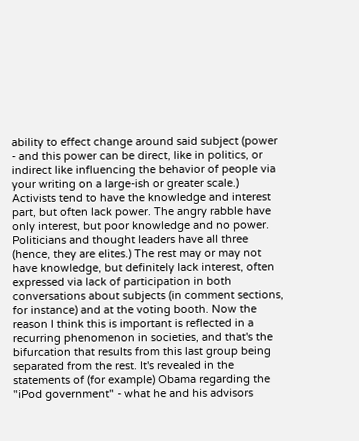ability to effect change around said subject (power - and this power can be direct, like in politics, or indirect like influencing the behavior of people via your writing on a large-ish or greater scale.) Activists tend to have the knowledge and interest part, but often lack power. The angry rabble have only interest, but poor knowledge and no power. Politicians and thought leaders have all three (hence, they are elites.) The rest may or may not have knowledge, but definitely lack interest, often expressed via lack of participation in both conversations about subjects (in comment sections, for instance) and at the voting booth. Now the reason I think this is important is reflected in a recurring phenomenon in societies, and that's the bifurcation that results from this last group being separated from the rest. It's revealed in the statements of (for example) Obama regarding the "iPod government" - what he and his advisors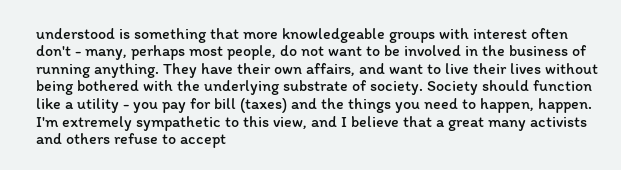understood is something that more knowledgeable groups with interest often don't - many, perhaps most people, do not want to be involved in the business of running anything. They have their own affairs, and want to live their lives without being bothered with the underlying substrate of society. Society should function like a utility - you pay for bill (taxes) and the things you need to happen, happen. I'm extremely sympathetic to this view, and I believe that a great many activists and others refuse to accept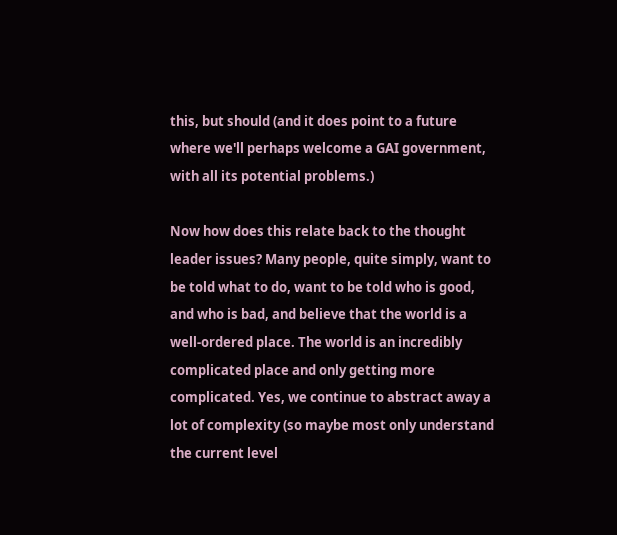this, but should (and it does point to a future where we'll perhaps welcome a GAI government, with all its potential problems.)

Now how does this relate back to the thought leader issues? Many people, quite simply, want to be told what to do, want to be told who is good, and who is bad, and believe that the world is a well-ordered place. The world is an incredibly complicated place and only getting more complicated. Yes, we continue to abstract away a lot of complexity (so maybe most only understand the current level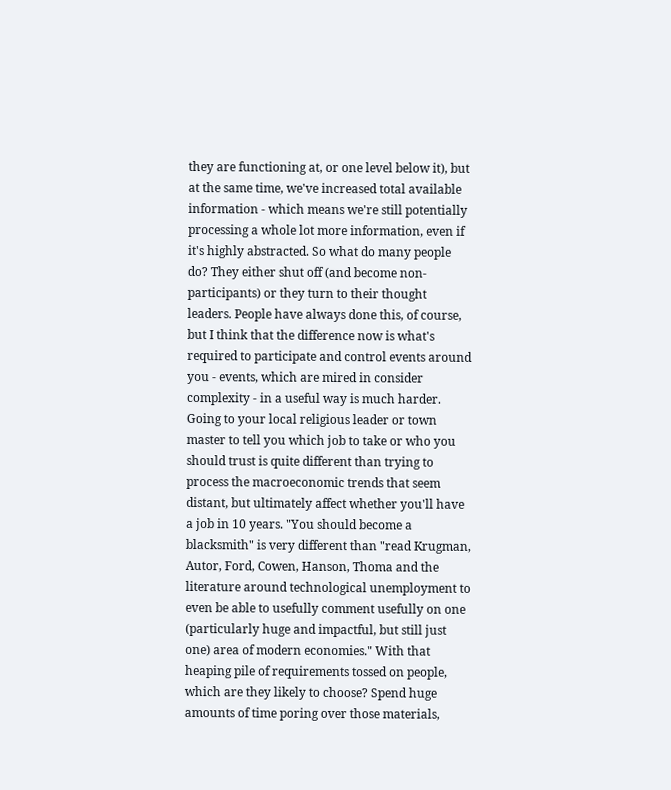they are functioning at, or one level below it), but at the same time, we've increased total available information - which means we're still potentially processing a whole lot more information, even if it's highly abstracted. So what do many people do? They either shut off (and become non-participants) or they turn to their thought leaders. People have always done this, of course, but I think that the difference now is what's required to participate and control events around you - events, which are mired in consider complexity - in a useful way is much harder. Going to your local religious leader or town master to tell you which job to take or who you should trust is quite different than trying to process the macroeconomic trends that seem distant, but ultimately affect whether you'll have a job in 10 years. "You should become a blacksmith" is very different than "read Krugman, Autor, Ford, Cowen, Hanson, Thoma and the literature around technological unemployment to even be able to usefully comment usefully on one (particularly huge and impactful, but still just one) area of modern economies." With that heaping pile of requirements tossed on people, which are they likely to choose? Spend huge amounts of time poring over those materials,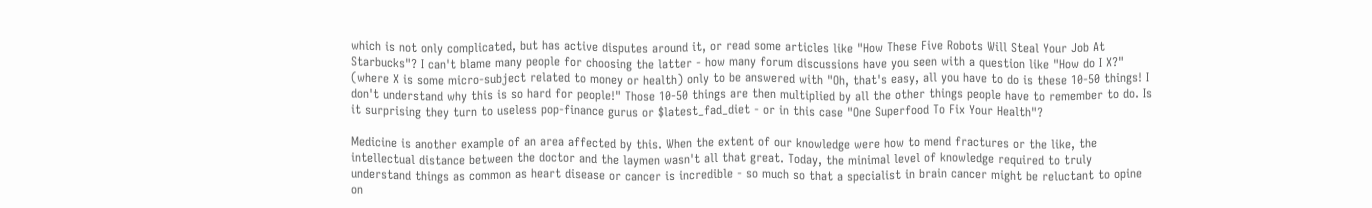which is not only complicated, but has active disputes around it, or read some articles like "How These Five Robots Will Steal Your Job At Starbucks"? I can't blame many people for choosing the latter - how many forum discussions have you seen with a question like "How do I X?" (where X is some micro-subject related to money or health) only to be answered with "Oh, that's easy, all you have to do is these 10-50 things! I don't understand why this is so hard for people!" Those 10-50 things are then multiplied by all the other things people have to remember to do. Is it surprising they turn to useless pop-finance gurus or $latest_fad_diet - or in this case "One Superfood To Fix Your Health"?

Medicine is another example of an area affected by this. When the extent of our knowledge were how to mend fractures or the like, the intellectual distance between the doctor and the laymen wasn't all that great. Today, the minimal level of knowledge required to truly understand things as common as heart disease or cancer is incredible - so much so that a specialist in brain cancer might be reluctant to opine on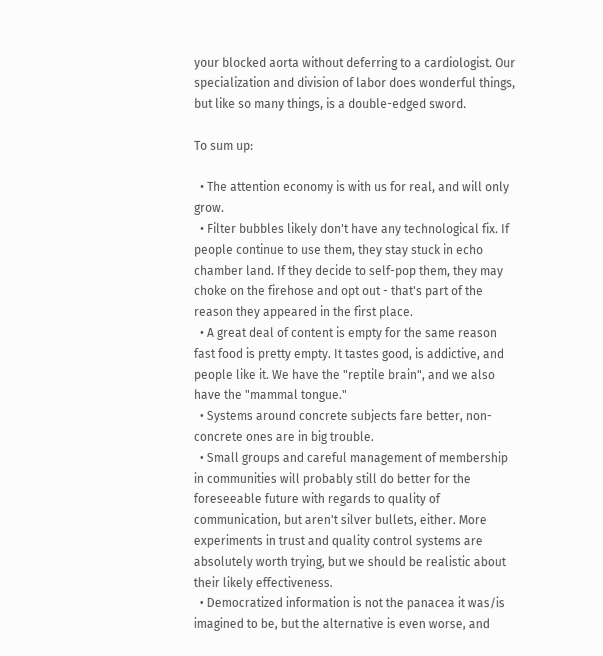your blocked aorta without deferring to a cardiologist. Our specialization and division of labor does wonderful things, but like so many things, is a double-edged sword.

To sum up:

  • The attention economy is with us for real, and will only grow.
  • Filter bubbles likely don't have any technological fix. If people continue to use them, they stay stuck in echo chamber land. If they decide to self-pop them, they may choke on the firehose and opt out - that's part of the reason they appeared in the first place.
  • A great deal of content is empty for the same reason fast food is pretty empty. It tastes good, is addictive, and people like it. We have the "reptile brain", and we also have the "mammal tongue."
  • Systems around concrete subjects fare better, non-concrete ones are in big trouble.
  • Small groups and careful management of membership in communities will probably still do better for the foreseeable future with regards to quality of communication, but aren't silver bullets, either. More experiments in trust and quality control systems are absolutely worth trying, but we should be realistic about their likely effectiveness.
  • Democratized information is not the panacea it was/is imagined to be, but the alternative is even worse, and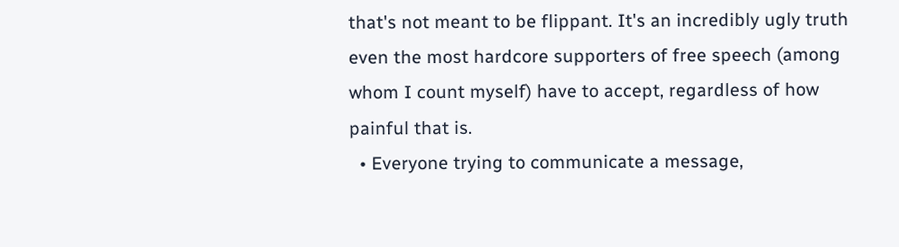that's not meant to be flippant. It's an incredibly ugly truth even the most hardcore supporters of free speech (among whom I count myself) have to accept, regardless of how painful that is.
  • Everyone trying to communicate a message,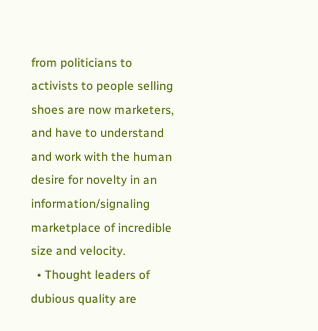from politicians to activists to people selling shoes are now marketers, and have to understand and work with the human desire for novelty in an information/signaling marketplace of incredible size and velocity.
  • Thought leaders of dubious quality are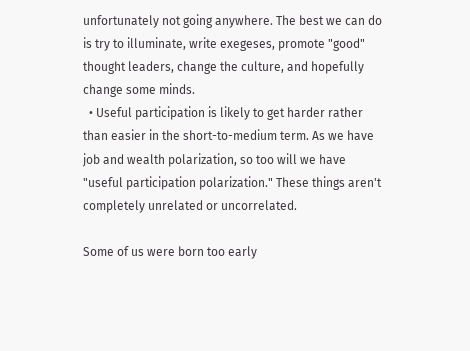unfortunately not going anywhere. The best we can do is try to illuminate, write exegeses, promote "good" thought leaders, change the culture, and hopefully change some minds.
  • Useful participation is likely to get harder rather than easier in the short-to-medium term. As we have job and wealth polarization, so too will we have "useful participation polarization." These things aren't completely unrelated or uncorrelated.

Some of us were born too early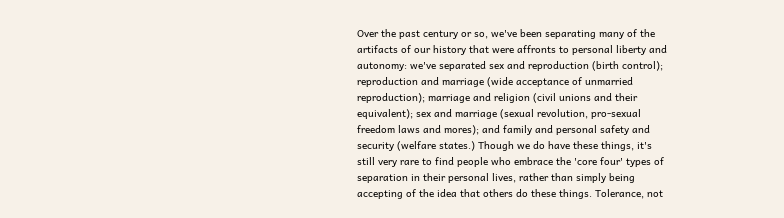Over the past century or so, we've been separating many of the artifacts of our history that were affronts to personal liberty and autonomy: we've separated sex and reproduction (birth control); reproduction and marriage (wide acceptance of unmarried reproduction); marriage and religion (civil unions and their equivalent); sex and marriage (sexual revolution, pro-sexual freedom laws and mores); and family and personal safety and security (welfare states.) Though we do have these things, it's still very rare to find people who embrace the 'core four' types of separation in their personal lives, rather than simply being accepting of the idea that others do these things. Tolerance, not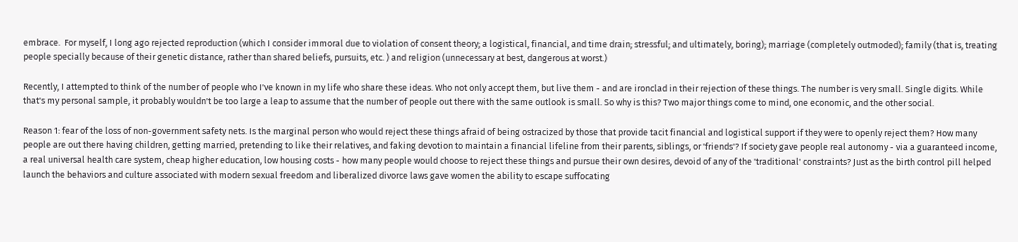embrace.  For myself, I long ago rejected reproduction (which I consider immoral due to violation of consent theory; a logistical, financial, and time drain; stressful; and ultimately, boring); marriage (completely outmoded); family (that is, treating people specially because of their genetic distance, rather than shared beliefs, pursuits, etc. ) and religion (unnecessary at best, dangerous at worst.)

Recently, I attempted to think of the number of people who I've known in my life who share these ideas. Who not only accept them, but live them - and are ironclad in their rejection of these things. The number is very small. Single digits. While that's my personal sample, it probably wouldn't be too large a leap to assume that the number of people out there with the same outlook is small. So why is this? Two major things come to mind, one economic, and the other social.

Reason 1: fear of the loss of non-government safety nets. Is the marginal person who would reject these things afraid of being ostracized by those that provide tacit financial and logistical support if they were to openly reject them? How many people are out there having children, getting married, pretending to like their relatives, and faking devotion to maintain a financial lifeline from their parents, siblings, or 'friends'? If society gave people real autonomy - via a guaranteed income, a real universal health care system, cheap higher education, low housing costs - how many people would choose to reject these things and pursue their own desires, devoid of any of the 'traditional' constraints? Just as the birth control pill helped launch the behaviors and culture associated with modern sexual freedom and liberalized divorce laws gave women the ability to escape suffocating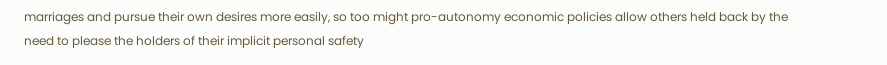marriages and pursue their own desires more easily, so too might pro-autonomy economic policies allow others held back by the need to please the holders of their implicit personal safety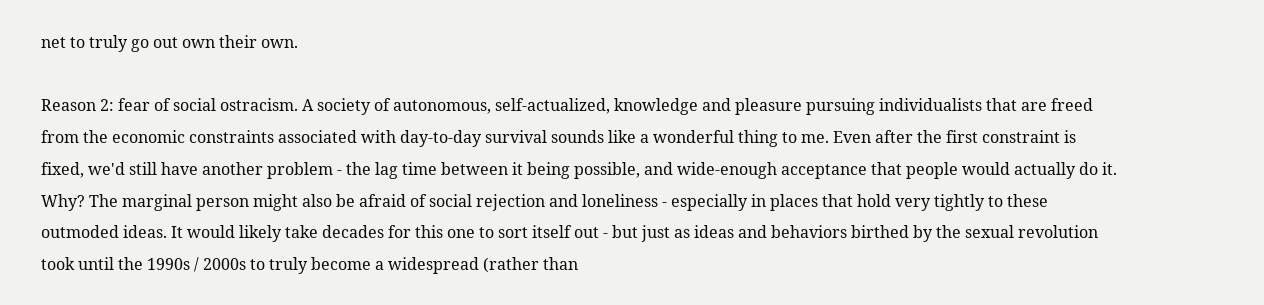net to truly go out own their own.

Reason 2: fear of social ostracism. A society of autonomous, self-actualized, knowledge and pleasure pursuing individualists that are freed from the economic constraints associated with day-to-day survival sounds like a wonderful thing to me. Even after the first constraint is fixed, we'd still have another problem - the lag time between it being possible, and wide-enough acceptance that people would actually do it. Why? The marginal person might also be afraid of social rejection and loneliness - especially in places that hold very tightly to these outmoded ideas. It would likely take decades for this one to sort itself out - but just as ideas and behaviors birthed by the sexual revolution took until the 1990s / 2000s to truly become a widespread (rather than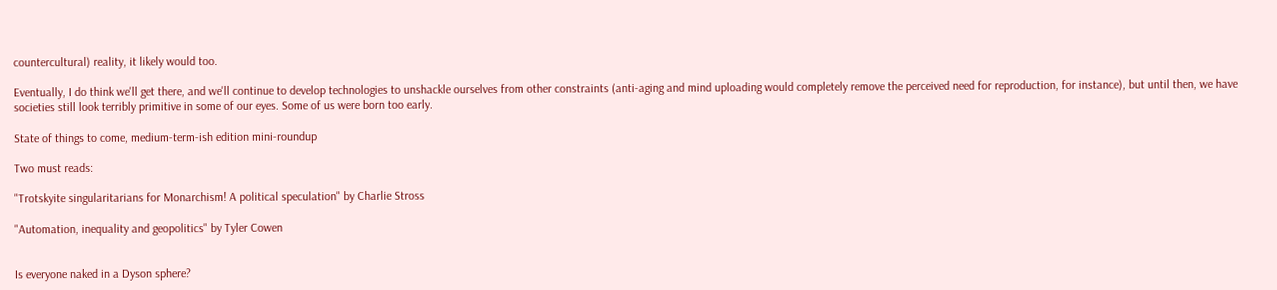countercultural) reality, it likely would too.

Eventually, I do think we'll get there, and we'll continue to develop technologies to unshackle ourselves from other constraints (anti-aging and mind uploading would completely remove the perceived need for reproduction, for instance), but until then, we have societies still look terribly primitive in some of our eyes. Some of us were born too early.

State of things to come, medium-term-ish edition mini-roundup

Two must reads:

"Trotskyite singularitarians for Monarchism! A political speculation" by Charlie Stross

"Automation, inequality and geopolitics" by Tyler Cowen


Is everyone naked in a Dyson sphere?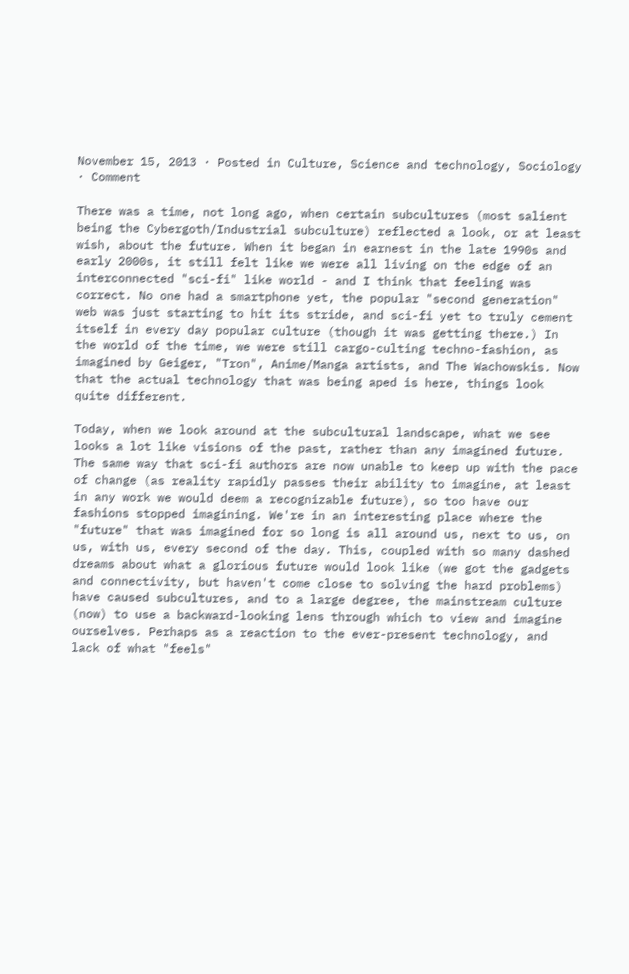November 15, 2013 · Posted in Culture, Science and technology, Sociology · Comment

There was a time, not long ago, when certain subcultures (most salient being the Cybergoth/Industrial subculture) reflected a look, or at least wish, about the future. When it began in earnest in the late 1990s and early 2000s, it still felt like we were all living on the edge of an interconnected "sci-fi" like world - and I think that feeling was correct. No one had a smartphone yet, the popular "second generation" web was just starting to hit its stride, and sci-fi yet to truly cement itself in every day popular culture (though it was getting there.) In the world of the time, we were still cargo-culting techno-fashion, as imagined by Geiger, "Tron", Anime/Manga artists, and The Wachowskis. Now that the actual technology that was being aped is here, things look quite different.

Today, when we look around at the subcultural landscape, what we see looks a lot like visions of the past, rather than any imagined future. The same way that sci-fi authors are now unable to keep up with the pace of change (as reality rapidly passes their ability to imagine, at least in any work we would deem a recognizable future), so too have our fashions stopped imagining. We're in an interesting place where the "future" that was imagined for so long is all around us, next to us, on us, with us, every second of the day. This, coupled with so many dashed dreams about what a glorious future would look like (we got the gadgets and connectivity, but haven't come close to solving the hard problems) have caused subcultures, and to a large degree, the mainstream culture (now) to use a backward-looking lens through which to view and imagine ourselves. Perhaps as a reaction to the ever-present technology, and lack of what "feels"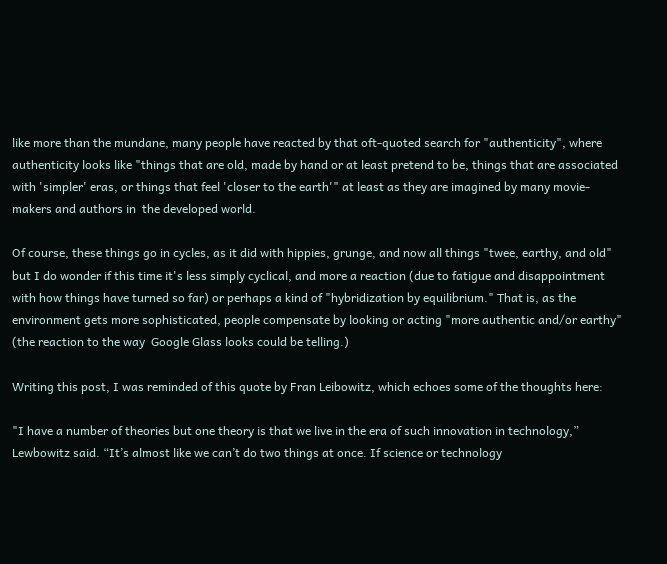like more than the mundane, many people have reacted by that oft-quoted search for "authenticity", where authenticity looks like "things that are old, made by hand or at least pretend to be, things that are associated with 'simpler' eras, or things that feel 'closer to the earth'" at least as they are imagined by many movie-makers and authors in  the developed world.

Of course, these things go in cycles, as it did with hippies, grunge, and now all things "twee, earthy, and old" but I do wonder if this time it's less simply cyclical, and more a reaction (due to fatigue and disappointment with how things have turned so far) or perhaps a kind of "hybridization by equilibrium." That is, as the environment gets more sophisticated, people compensate by looking or acting "more authentic and/or earthy" (the reaction to the way  Google Glass looks could be telling.)

Writing this post, I was reminded of this quote by Fran Leibowitz, which echoes some of the thoughts here:

"I have a number of theories but one theory is that we live in the era of such innovation in technology,” Lewbowitz said. “It’s almost like we can’t do two things at once. If science or technology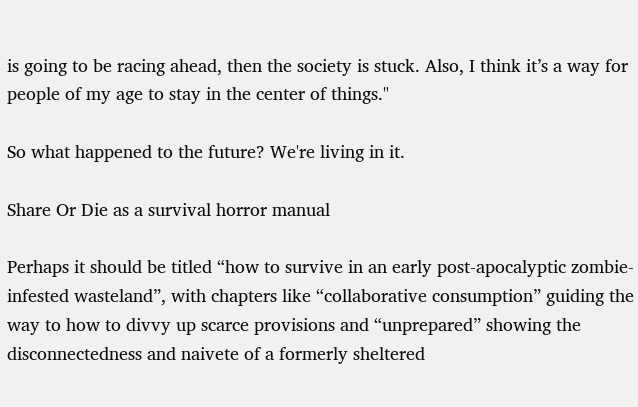is going to be racing ahead, then the society is stuck. Also, I think it’s a way for people of my age to stay in the center of things."

So what happened to the future? We're living in it.

Share Or Die as a survival horror manual

Perhaps it should be titled “how to survive in an early post-apocalyptic zombie-infested wasteland”, with chapters like “collaborative consumption” guiding the way to how to divvy up scarce provisions and “unprepared” showing the disconnectedness and naivete of a formerly sheltered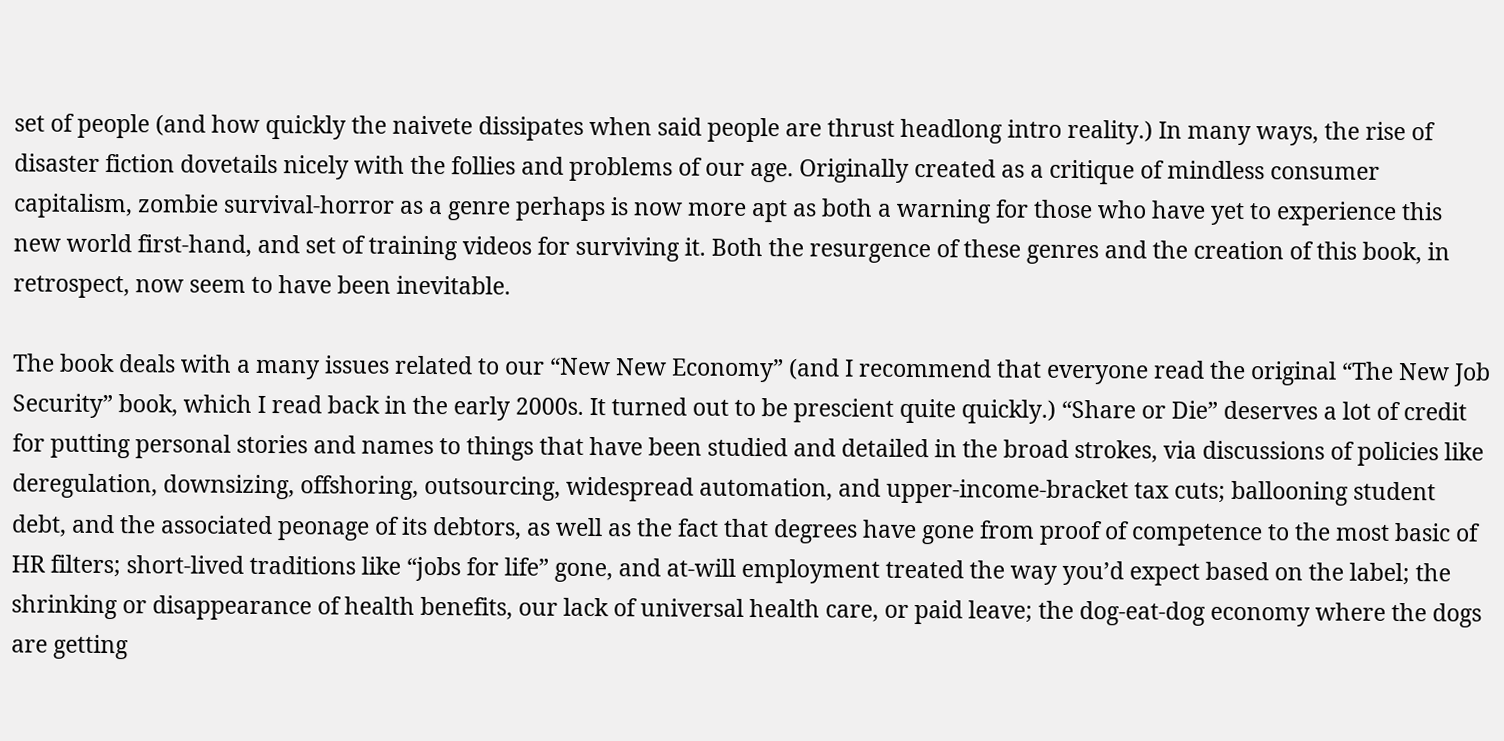set of people (and how quickly the naivete dissipates when said people are thrust headlong intro reality.) In many ways, the rise of disaster fiction dovetails nicely with the follies and problems of our age. Originally created as a critique of mindless consumer capitalism, zombie survival-horror as a genre perhaps is now more apt as both a warning for those who have yet to experience this new world first-hand, and set of training videos for surviving it. Both the resurgence of these genres and the creation of this book, in retrospect, now seem to have been inevitable.

The book deals with a many issues related to our “New New Economy” (and I recommend that everyone read the original “The New Job Security” book, which I read back in the early 2000s. It turned out to be prescient quite quickly.) “Share or Die” deserves a lot of credit for putting personal stories and names to things that have been studied and detailed in the broad strokes, via discussions of policies like deregulation, downsizing, offshoring, outsourcing, widespread automation, and upper-income-bracket tax cuts; ballooning student debt, and the associated peonage of its debtors, as well as the fact that degrees have gone from proof of competence to the most basic of HR filters; short-lived traditions like “jobs for life” gone, and at-will employment treated the way you’d expect based on the label; the shrinking or disappearance of health benefits, our lack of universal health care, or paid leave; the dog-eat-dog economy where the dogs are getting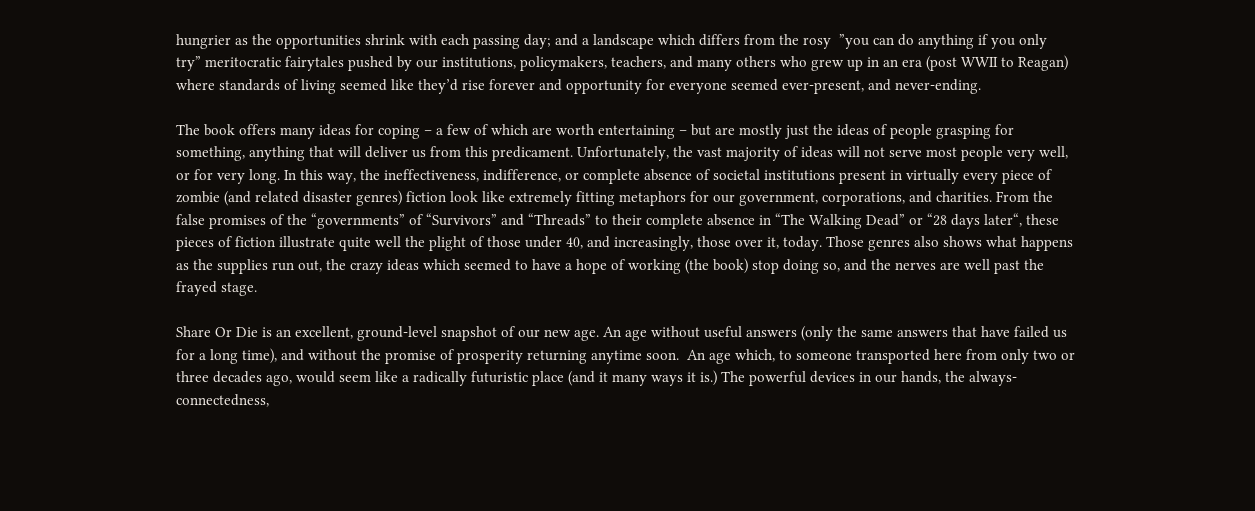hungrier as the opportunities shrink with each passing day; and a landscape which differs from the rosy  ”you can do anything if you only try” meritocratic fairytales pushed by our institutions, policymakers, teachers, and many others who grew up in an era (post WWII to Reagan) where standards of living seemed like they’d rise forever and opportunity for everyone seemed ever-present, and never-ending.

The book offers many ideas for coping – a few of which are worth entertaining – but are mostly just the ideas of people grasping for something, anything that will deliver us from this predicament. Unfortunately, the vast majority of ideas will not serve most people very well, or for very long. In this way, the ineffectiveness, indifference, or complete absence of societal institutions present in virtually every piece of zombie (and related disaster genres) fiction look like extremely fitting metaphors for our government, corporations, and charities. From the false promises of the “governments” of “Survivors” and “Threads” to their complete absence in “The Walking Dead” or “28 days later“, these pieces of fiction illustrate quite well the plight of those under 40, and increasingly, those over it, today. Those genres also shows what happens as the supplies run out, the crazy ideas which seemed to have a hope of working (the book) stop doing so, and the nerves are well past the frayed stage.

Share Or Die is an excellent, ground-level snapshot of our new age. An age without useful answers (only the same answers that have failed us for a long time), and without the promise of prosperity returning anytime soon.  An age which, to someone transported here from only two or three decades ago, would seem like a radically futuristic place (and it many ways it is.) The powerful devices in our hands, the always-connectedness,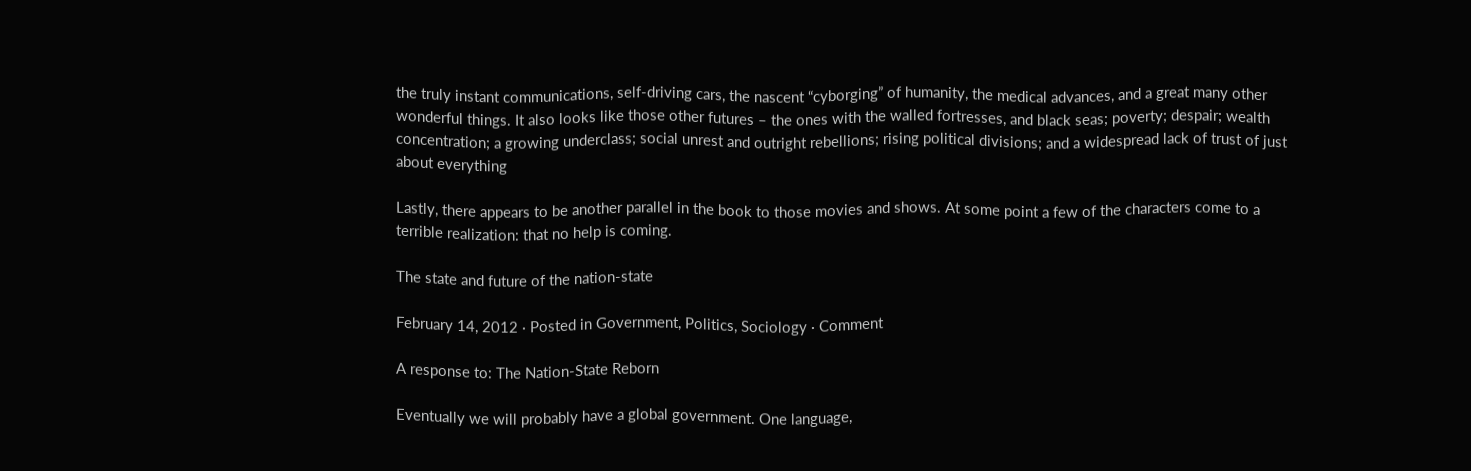the truly instant communications, self-driving cars, the nascent “cyborging” of humanity, the medical advances, and a great many other wonderful things. It also looks like those other futures – the ones with the walled fortresses, and black seas; poverty; despair; wealth concentration; a growing underclass; social unrest and outright rebellions; rising political divisions; and a widespread lack of trust of just about everything

Lastly, there appears to be another parallel in the book to those movies and shows. At some point a few of the characters come to a terrible realization: that no help is coming.

The state and future of the nation-state

February 14, 2012 · Posted in Government, Politics, Sociology · Comment

A response to: The Nation-State Reborn

Eventually we will probably have a global government. One language,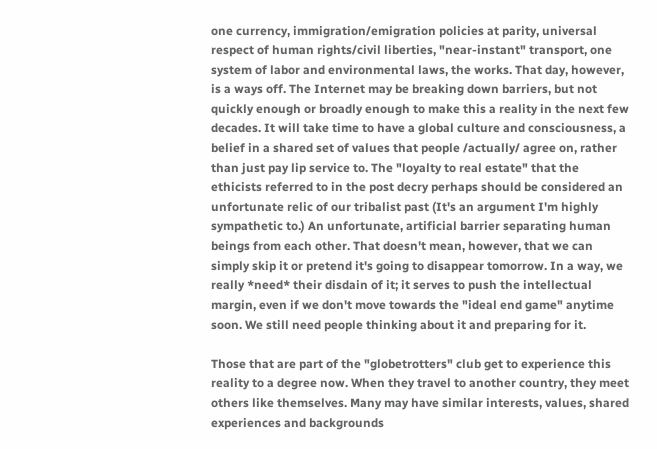one currency, immigration/emigration policies at parity, universal respect of human rights/civil liberties, "near-instant" transport, one system of labor and environmental laws, the works. That day, however, is a ways off. The Internet may be breaking down barriers, but not quickly enough or broadly enough to make this a reality in the next few decades. It will take time to have a global culture and consciousness, a belief in a shared set of values that people /actually/ agree on, rather than just pay lip service to. The "loyalty to real estate" that the ethicists referred to in the post decry perhaps should be considered an unfortunate relic of our tribalist past (It's an argument I'm highly sympathetic to.) An unfortunate, artificial barrier separating human beings from each other. That doesn't mean, however, that we can simply skip it or pretend it's going to disappear tomorrow. In a way, we really *need* their disdain of it; it serves to push the intellectual margin, even if we don't move towards the "ideal end game" anytime soon. We still need people thinking about it and preparing for it.

Those that are part of the "globetrotters" club get to experience this reality to a degree now. When they travel to another country, they meet others like themselves. Many may have similar interests, values, shared experiences and backgrounds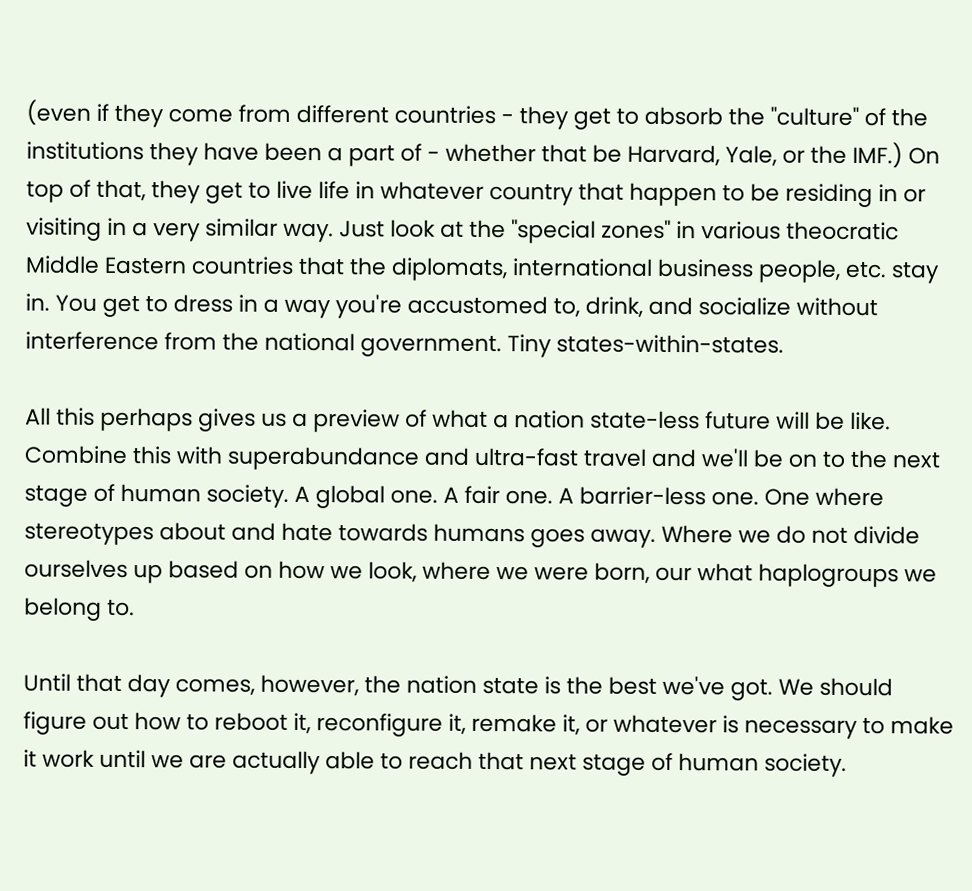(even if they come from different countries - they get to absorb the "culture" of the institutions they have been a part of - whether that be Harvard, Yale, or the IMF.) On top of that, they get to live life in whatever country that happen to be residing in or visiting in a very similar way. Just look at the "special zones" in various theocratic Middle Eastern countries that the diplomats, international business people, etc. stay in. You get to dress in a way you're accustomed to, drink, and socialize without interference from the national government. Tiny states-within-states.

All this perhaps gives us a preview of what a nation state-less future will be like. Combine this with superabundance and ultra-fast travel and we'll be on to the next stage of human society. A global one. A fair one. A barrier-less one. One where stereotypes about and hate towards humans goes away. Where we do not divide ourselves up based on how we look, where we were born, our what haplogroups we belong to.

Until that day comes, however, the nation state is the best we've got. We should figure out how to reboot it, reconfigure it, remake it, or whatever is necessary to make it work until we are actually able to reach that next stage of human society.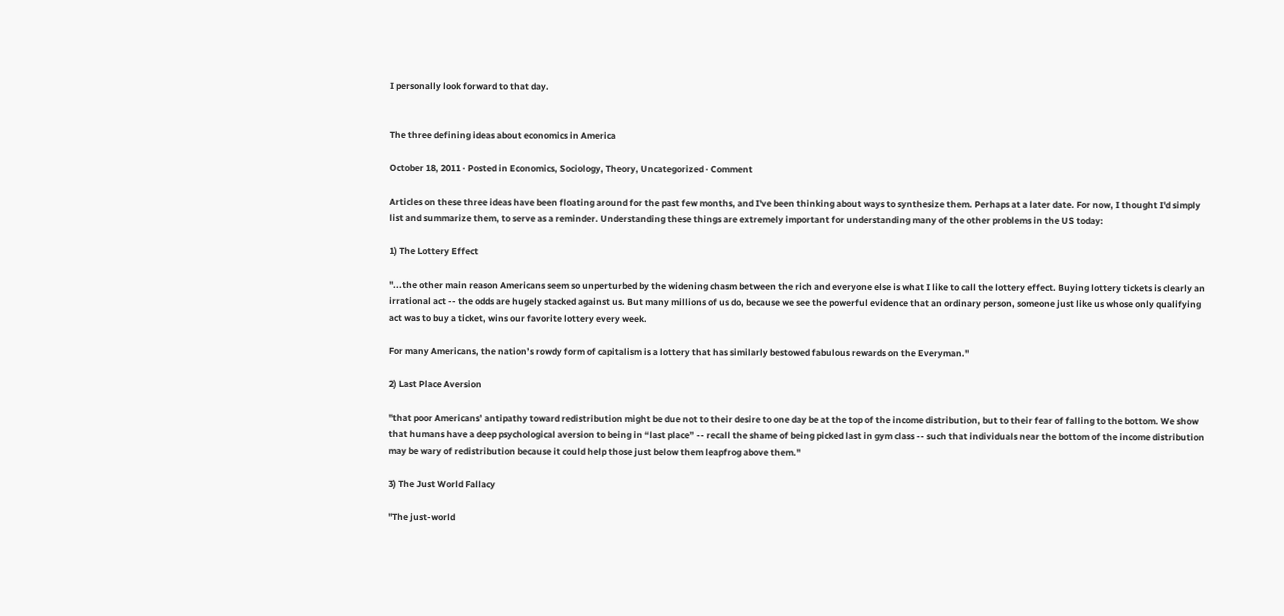I personally look forward to that day.


The three defining ideas about economics in America

October 18, 2011 · Posted in Economics, Sociology, Theory, Uncategorized · Comment

Articles on these three ideas have been floating around for the past few months, and I've been thinking about ways to synthesize them. Perhaps at a later date. For now, I thought I'd simply list and summarize them, to serve as a reminder. Understanding these things are extremely important for understanding many of the other problems in the US today:

1) The Lottery Effect

"...the other main reason Americans seem so unperturbed by the widening chasm between the rich and everyone else is what I like to call the lottery effect. Buying lottery tickets is clearly an irrational act -- the odds are hugely stacked against us. But many millions of us do, because we see the powerful evidence that an ordinary person, someone just like us whose only qualifying act was to buy a ticket, wins our favorite lottery every week.

For many Americans, the nation’s rowdy form of capitalism is a lottery that has similarly bestowed fabulous rewards on the Everyman."

2) Last Place Aversion

"that poor Americans’ antipathy toward redistribution might be due not to their desire to one day be at the top of the income distribution, but to their fear of falling to the bottom. We show that humans have a deep psychological aversion to being in “last place” -- recall the shame of being picked last in gym class -- such that individuals near the bottom of the income distribution may be wary of redistribution because it could help those just below them leapfrog above them."

3) The Just World Fallacy

"The just-world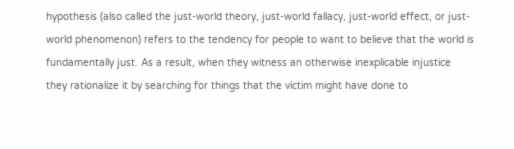hypothesis (also called the just-world theory, just-world fallacy, just-world effect, or just-world phenomenon) refers to the tendency for people to want to believe that the world is fundamentally just. As a result, when they witness an otherwise inexplicable injustice they rationalize it by searching for things that the victim might have done to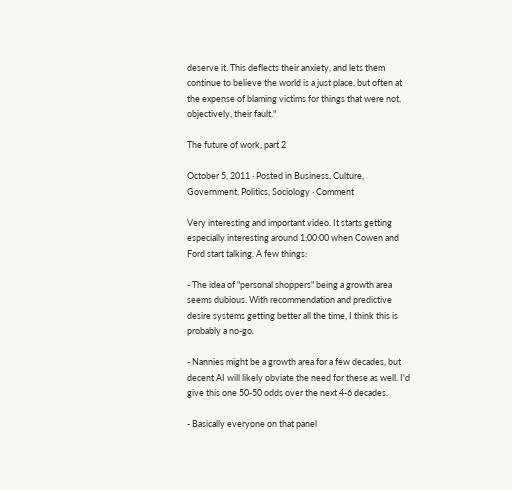deserve it. This deflects their anxiety, and lets them continue to believe the world is a just place, but often at the expense of blaming victims for things that were not, objectively, their fault."

The future of work, part 2

October 5, 2011 · Posted in Business, Culture, Government, Politics, Sociology · Comment

Very interesting and important video. It starts getting especially interesting around 1:00:00 when Cowen and Ford start talking. A few things:

- The idea of "personal shoppers" being a growth area seems dubious. With recommendation and predictive desire systems getting better all the time, I think this is probably a no-go.

- Nannies might be a growth area for a few decades, but decent AI will likely obviate the need for these as well. I'd give this one 50-50 odds over the next 4-6 decades.

- Basically everyone on that panel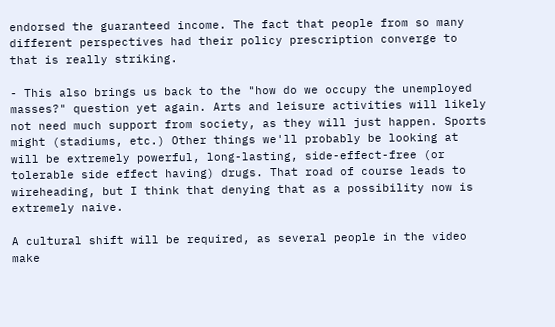endorsed the guaranteed income. The fact that people from so many different perspectives had their policy prescription converge to that is really striking.

- This also brings us back to the "how do we occupy the unemployed masses?" question yet again. Arts and leisure activities will likely not need much support from society, as they will just happen. Sports might (stadiums, etc.) Other things we'll probably be looking at will be extremely powerful, long-lasting, side-effect-free (or tolerable side effect having) drugs. That road of course leads to wireheading, but I think that denying that as a possibility now is extremely naive.

A cultural shift will be required, as several people in the video make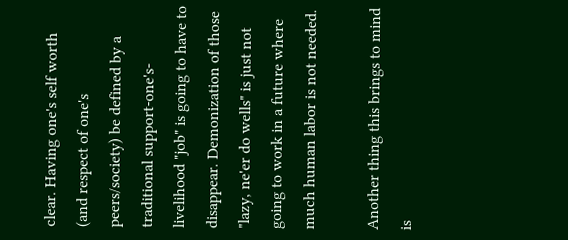clear. Having one's self worth (and respect of one's peers/society) be defined by a traditional support-one's-livelihood "job" is going to have to disappear. Demonization of those "lazy, ne'er do wells" is just not going to work in a future where much human labor is not needed.

Another thing this brings to mind is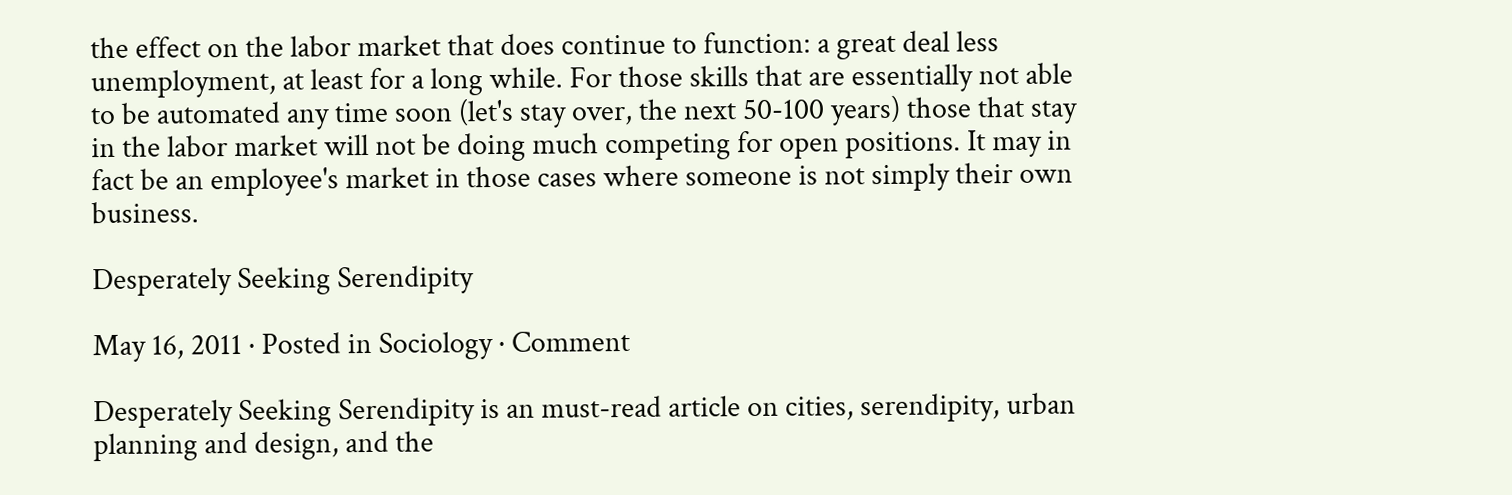the effect on the labor market that does continue to function: a great deal less unemployment, at least for a long while. For those skills that are essentially not able to be automated any time soon (let's stay over, the next 50-100 years) those that stay in the labor market will not be doing much competing for open positions. It may in fact be an employee's market in those cases where someone is not simply their own business.

Desperately Seeking Serendipity

May 16, 2011 · Posted in Sociology · Comment

Desperately Seeking Serendipity is an must-read article on cities, serendipity, urban planning and design, and the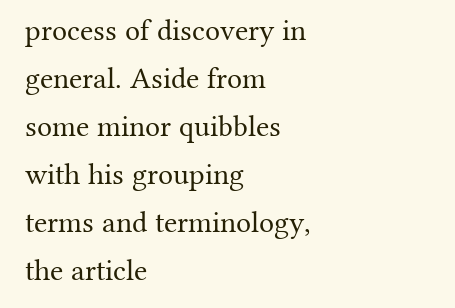process of discovery in general. Aside from some minor quibbles with his grouping terms and terminology, the article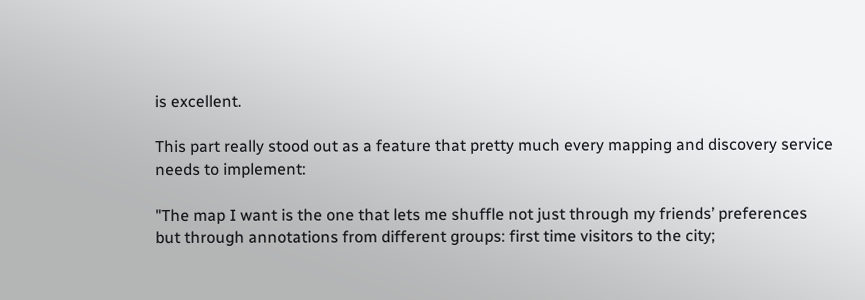is excellent.

This part really stood out as a feature that pretty much every mapping and discovery service needs to implement:

"The map I want is the one that lets me shuffle not just through my friends’ preferences but through annotations from different groups: first time visitors to the city;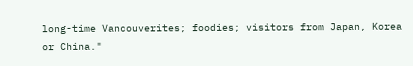long-time Vancouverites; foodies; visitors from Japan, Korea or China."